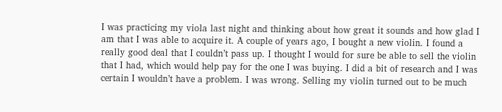I was practicing my viola last night and thinking about how great it sounds and how glad I am that I was able to acquire it. A couple of years ago, I bought a new violin. I found a really good deal that I couldn’t pass up. I thought I would for sure be able to sell the violin that I had, which would help pay for the one I was buying. I did a bit of research and I was certain I wouldn’t have a problem. I was wrong. Selling my violin turned out to be much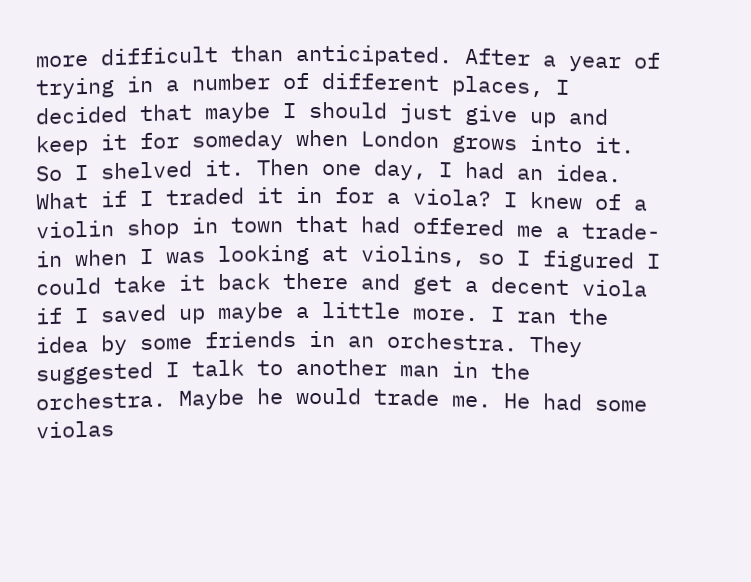more difficult than anticipated. After a year of trying in a number of different places, I decided that maybe I should just give up and keep it for someday when London grows into it. So I shelved it. Then one day, I had an idea. What if I traded it in for a viola? I knew of a violin shop in town that had offered me a trade-in when I was looking at violins, so I figured I could take it back there and get a decent viola if I saved up maybe a little more. I ran the idea by some friends in an orchestra. They suggested I talk to another man in the orchestra. Maybe he would trade me. He had some violas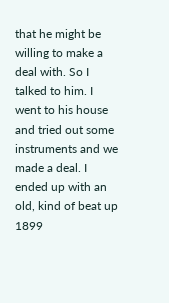that he might be willing to make a deal with. So I talked to him. I went to his house and tried out some instruments and we made a deal. I ended up with an old, kind of beat up 1899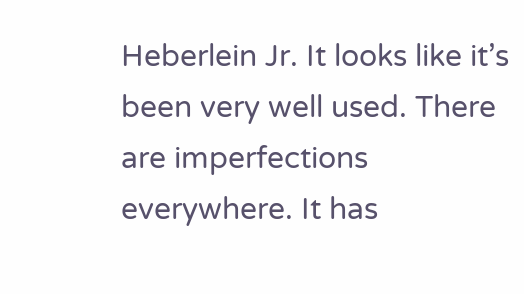Heberlein Jr. It looks like it’s been very well used. There are imperfections everywhere. It has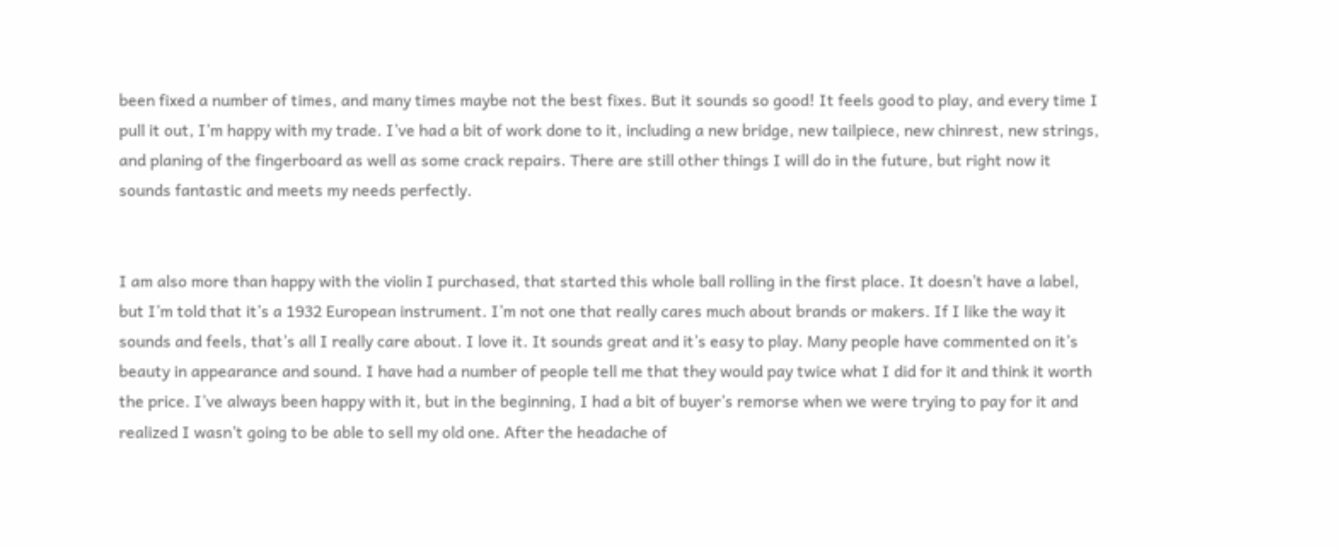been fixed a number of times, and many times maybe not the best fixes. But it sounds so good! It feels good to play, and every time I pull it out, I’m happy with my trade. I’ve had a bit of work done to it, including a new bridge, new tailpiece, new chinrest, new strings, and planing of the fingerboard as well as some crack repairs. There are still other things I will do in the future, but right now it sounds fantastic and meets my needs perfectly.


I am also more than happy with the violin I purchased, that started this whole ball rolling in the first place. It doesn’t have a label, but I’m told that it’s a 1932 European instrument. I’m not one that really cares much about brands or makers. If I like the way it sounds and feels, that’s all I really care about. I love it. It sounds great and it’s easy to play. Many people have commented on it’s beauty in appearance and sound. I have had a number of people tell me that they would pay twice what I did for it and think it worth the price. I’ve always been happy with it, but in the beginning, I had a bit of buyer’s remorse when we were trying to pay for it and realized I wasn’t going to be able to sell my old one. After the headache of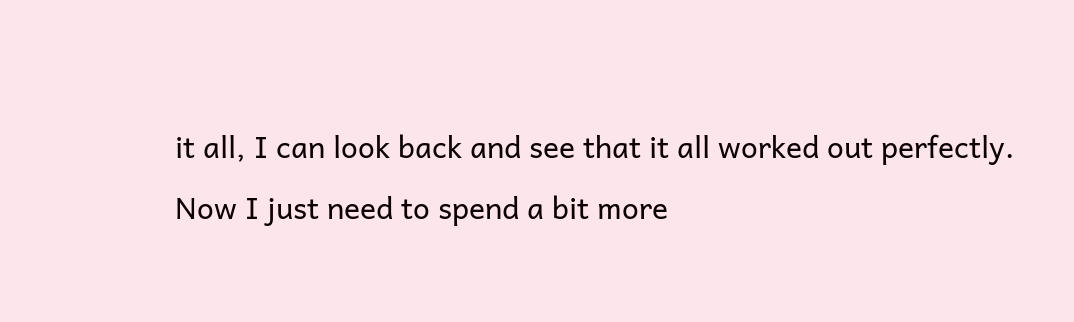it all, I can look back and see that it all worked out perfectly. Now I just need to spend a bit more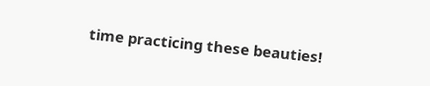time practicing these beauties!